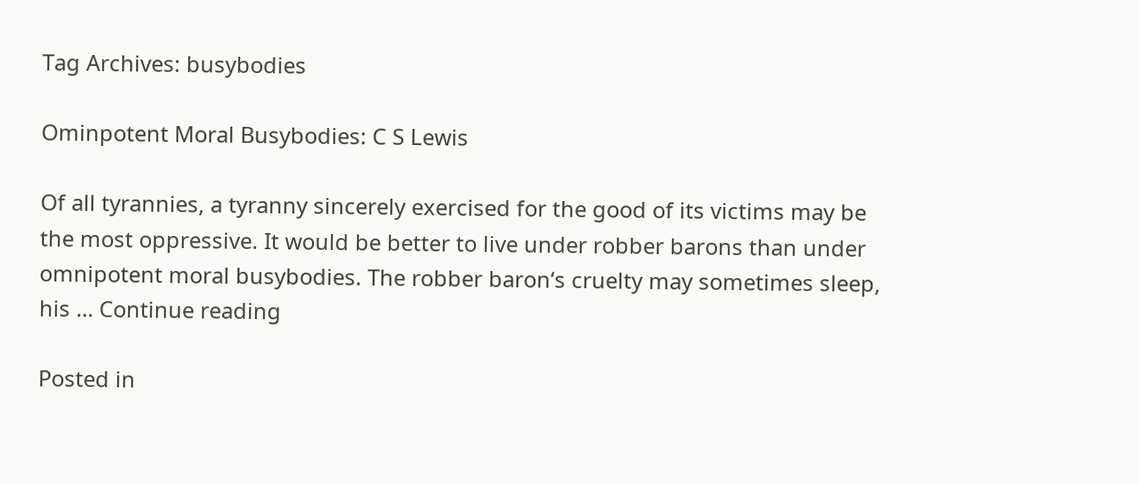Tag Archives: busybodies

Ominpotent Moral Busybodies: C S Lewis

Of all tyrannies, a tyranny sincerely exercised for the good of its victims may be the most oppressive. It would be better to live under robber barons than under omnipotent moral busybodies. The robber baron‘s cruelty may sometimes sleep, his … Continue reading

Posted in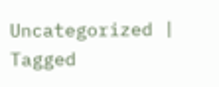Uncategorized | Tagged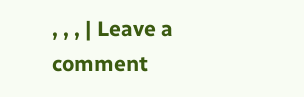, , , | Leave a comment